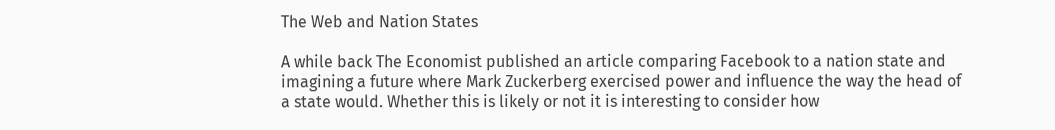The Web and Nation States

A while back The Economist published an article comparing Facebook to a nation state and imagining a future where Mark Zuckerberg exercised power and influence the way the head of a state would. Whether this is likely or not it is interesting to consider how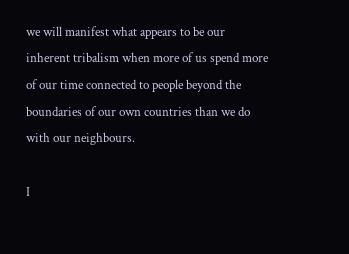we will manifest what appears to be our inherent tribalism when more of us spend more of our time connected to people beyond the boundaries of our own countries than we do with our neighbours.

I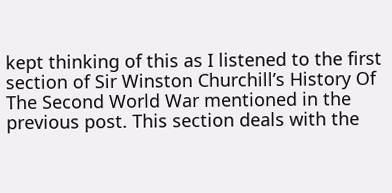kept thinking of this as I listened to the first section of Sir Winston Churchill’s History Of The Second World War mentioned in the previous post. This section deals with the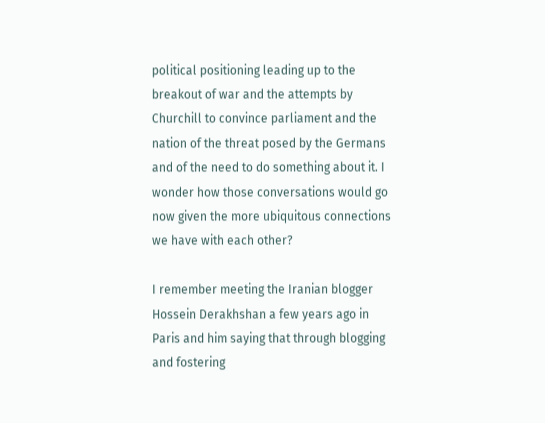political positioning leading up to the breakout of war and the attempts by Churchill to convince parliament and the nation of the threat posed by the Germans and of the need to do something about it. I wonder how those conversations would go now given the more ubiquitous connections we have with each other?

I remember meeting the Iranian blogger Hossein Derakhshan a few years ago in Paris and him saying that through blogging and fostering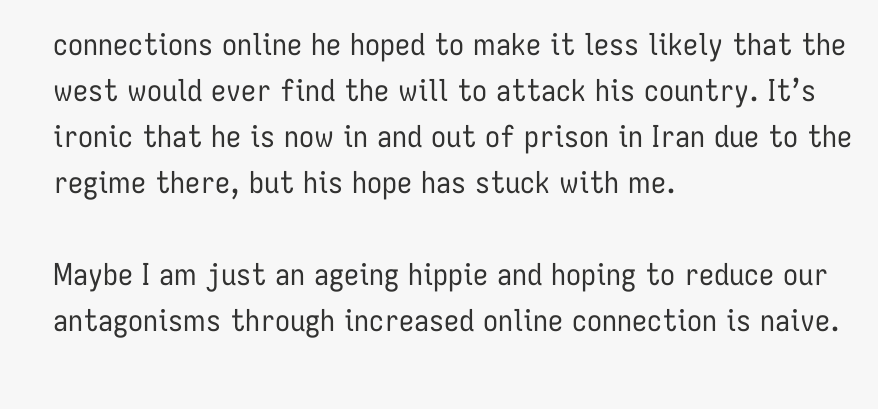connections online he hoped to make it less likely that the west would ever find the will to attack his country. It’s ironic that he is now in and out of prison in Iran due to the regime there, but his hope has stuck with me.

Maybe I am just an ageing hippie and hoping to reduce our antagonisms through increased online connection is naive.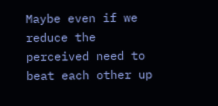Maybe even if we reduce the perceived need to beat each other up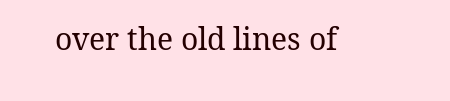over the old lines of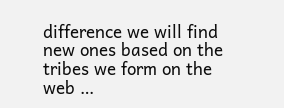difference we will find new ones based on the tribes we form on the web …